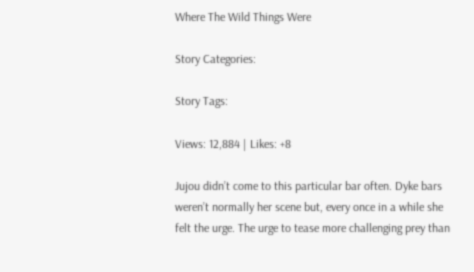Where The Wild Things Were

Story Categories:

Story Tags:

Views: 12,884 | Likes: +8

Jujou didn’t come to this particular bar often. Dyke bars weren’t normally her scene but, every once in a while she felt the urge. The urge to tease more challenging prey than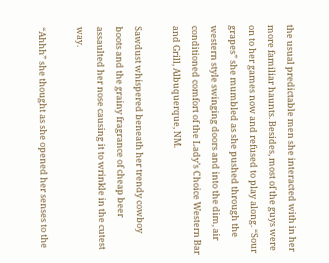the usual predictable men she interacted with in her more familiar haunts. Besides, most of the guys were on to her games now and refused to play along. “Sour grapes” she mumbled as she pushed through the western style swinging doors and into the dim, air conditioned comfort of the Lady’s Choice Western Bar and Grill, Albuquerque, NM.

Sawdust whispered beneath her trendy cowboy boots and the grainy fragrance of cheap beer assaulted her nose causing it to wrinkle in the cutest way.

“Ahhh” she thought as she opened her senses to the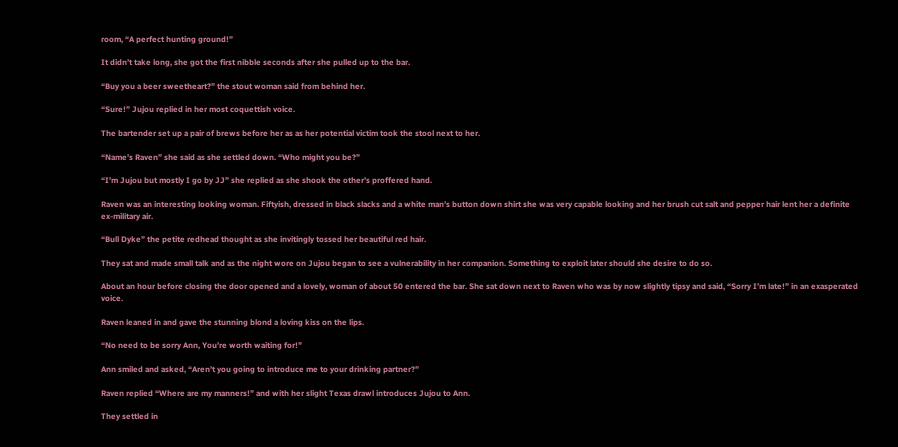room, “A perfect hunting ground!”

It didn’t take long, she got the first nibble seconds after she pulled up to the bar.

“Buy you a beer sweetheart?” the stout woman said from behind her.

“Sure!” Jujou replied in her most coquettish voice.

The bartender set up a pair of brews before her as as her potential victim took the stool next to her.

“Name’s Raven” she said as she settled down. “Who might you be?”

“I’m Jujou but mostly I go by JJ” she replied as she shook the other’s proffered hand.

Raven was an interesting looking woman. Fiftyish, dressed in black slacks and a white man’s button down shirt she was very capable looking and her brush cut salt and pepper hair lent her a definite ex-military air.

“Bull Dyke” the petite redhead thought as she invitingly tossed her beautiful red hair.

They sat and made small talk and as the night wore on Jujou began to see a vulnerability in her companion. Something to exploit later should she desire to do so.

About an hour before closing the door opened and a lovely, woman of about 50 entered the bar. She sat down next to Raven who was by now slightly tipsy and said, “Sorry I’m late!” in an exasperated voice.

Raven leaned in and gave the stunning blond a loving kiss on the lips.

“No need to be sorry Ann, You’re worth waiting for!”

Ann smiled and asked, “Aren’t you going to introduce me to your drinking partner?”

Raven replied “Where are my manners!” and with her slight Texas drawl introduces Jujou to Ann.

They settled in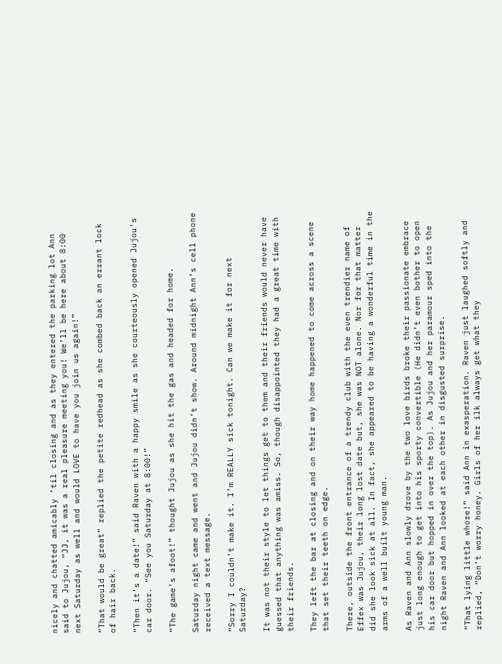nicely and chatted amicably ’til closing and as they entered the parking lot Ann said to Jujou, “JJ, it was a real pleasure meeting you! We’ll be here about 8:00 next Saturday as well and would LOVE to have you join us again!”

“That would be great” replied the petite redhead as she combed back an errant lock of hair back.

“Then it’s a date!” said Raven with a happy smile as she courteously opened Jujou’s car door. “See you Saturday at 8:00!”

“The game’s afoot!” thought Jujou as she hit the gas and headed for home.

Saturday night came and went and Jujou didn’t show. Around midnight Ann’s cell phone received a text message.

“Sorry I couldn’t make it. I’m REALLY sick tonight. Can we make it for next Saturday?

It was not their style to let things get to them and their friends would never have guessed that anything was amiss. So, though disappointed they had a great time with their friends.

They left the bar at closing and on their way home happened to come across a scene that set their teeth on edge.

There, outside the front entrance of a trendy club with the even trendier name of Effex was Jujou, their long lost date but, she was NOT alone. Nor for that matter did she look sick at all. In fact, she appeared to be having a wonderful time in the arms of a well built young man.

As Raven and Ann slowly drove by the two love birds broke their passionate embrace just long enough to get into his sporty convertible (He didn’t even bother to open his car door but hopped in over the top). As Jujou and her paramour sped into the night Raven and Ann looked at each other in disgusted surprise.

“That lying little whore!” said Ann in exasperation. Raven just laughed softly and replied, “Don’t worry honey. Girls of her ilk always get what they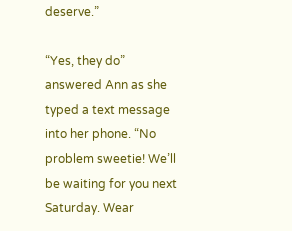deserve.”

“Yes, they do” answered Ann as she typed a text message into her phone. “No problem sweetie! We’ll be waiting for you next Saturday. Wear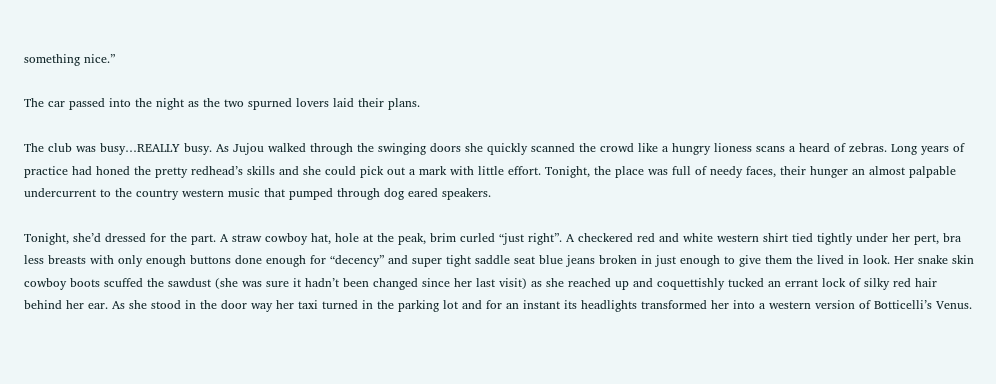something nice.”

The car passed into the night as the two spurned lovers laid their plans.

The club was busy…REALLY busy. As Jujou walked through the swinging doors she quickly scanned the crowd like a hungry lioness scans a heard of zebras. Long years of practice had honed the pretty redhead’s skills and she could pick out a mark with little effort. Tonight, the place was full of needy faces, their hunger an almost palpable undercurrent to the country western music that pumped through dog eared speakers.

Tonight, she’d dressed for the part. A straw cowboy hat, hole at the peak, brim curled “just right”. A checkered red and white western shirt tied tightly under her pert, bra less breasts with only enough buttons done enough for “decency” and super tight saddle seat blue jeans broken in just enough to give them the lived in look. Her snake skin cowboy boots scuffed the sawdust (she was sure it hadn’t been changed since her last visit) as she reached up and coquettishly tucked an errant lock of silky red hair behind her ear. As she stood in the door way her taxi turned in the parking lot and for an instant its headlights transformed her into a western version of Botticelli’s Venus.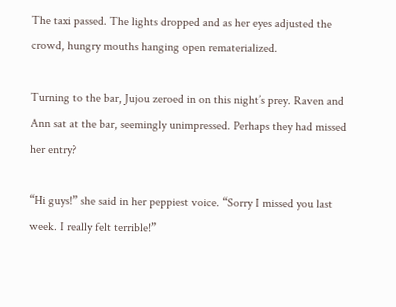The taxi passed. The lights dropped and as her eyes adjusted the crowd, hungry mouths hanging open rematerialized.

Turning to the bar, Jujou zeroed in on this night’s prey. Raven and Ann sat at the bar, seemingly unimpressed. Perhaps they had missed her entry?

“Hi guys!” she said in her peppiest voice. “Sorry I missed you last week. I really felt terrible!”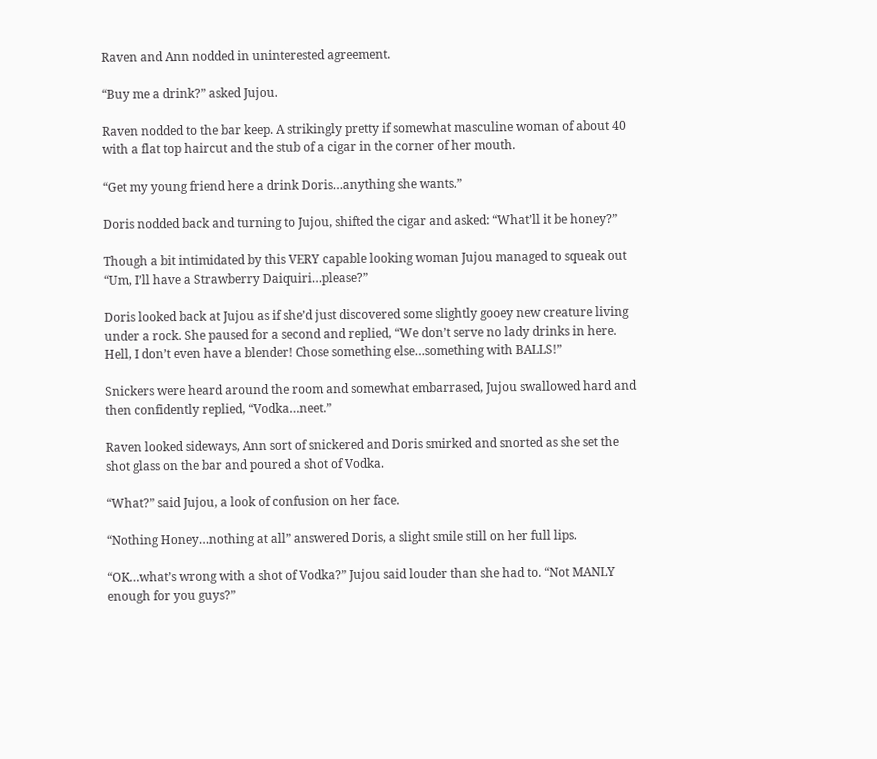Raven and Ann nodded in uninterested agreement.

“Buy me a drink?” asked Jujou.

Raven nodded to the bar keep. A strikingly pretty if somewhat masculine woman of about 40 with a flat top haircut and the stub of a cigar in the corner of her mouth.

“Get my young friend here a drink Doris…anything she wants.”

Doris nodded back and turning to Jujou, shifted the cigar and asked: “What’ll it be honey?”

Though a bit intimidated by this VERY capable looking woman Jujou managed to squeak out “Um, I’ll have a Strawberry Daiquiri…please?”

Doris looked back at Jujou as if she’d just discovered some slightly gooey new creature living under a rock. She paused for a second and replied, “We don’t serve no lady drinks in here. Hell, I don’t even have a blender! Chose something else…something with BALLS!”

Snickers were heard around the room and somewhat embarrased, Jujou swallowed hard and then confidently replied, “Vodka…neet.”

Raven looked sideways, Ann sort of snickered and Doris smirked and snorted as she set the shot glass on the bar and poured a shot of Vodka.

“What?” said Jujou, a look of confusion on her face.

“Nothing Honey…nothing at all” answered Doris, a slight smile still on her full lips.

“OK…what’s wrong with a shot of Vodka?” Jujou said louder than she had to. “Not MANLY enough for you guys?”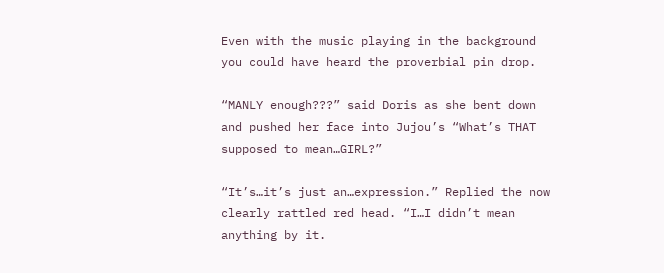Even with the music playing in the background you could have heard the proverbial pin drop.

“MANLY enough???” said Doris as she bent down and pushed her face into Jujou’s “What’s THAT supposed to mean…GIRL?”

“It’s…it’s just an…expression.” Replied the now clearly rattled red head. “I…I didn’t mean anything by it.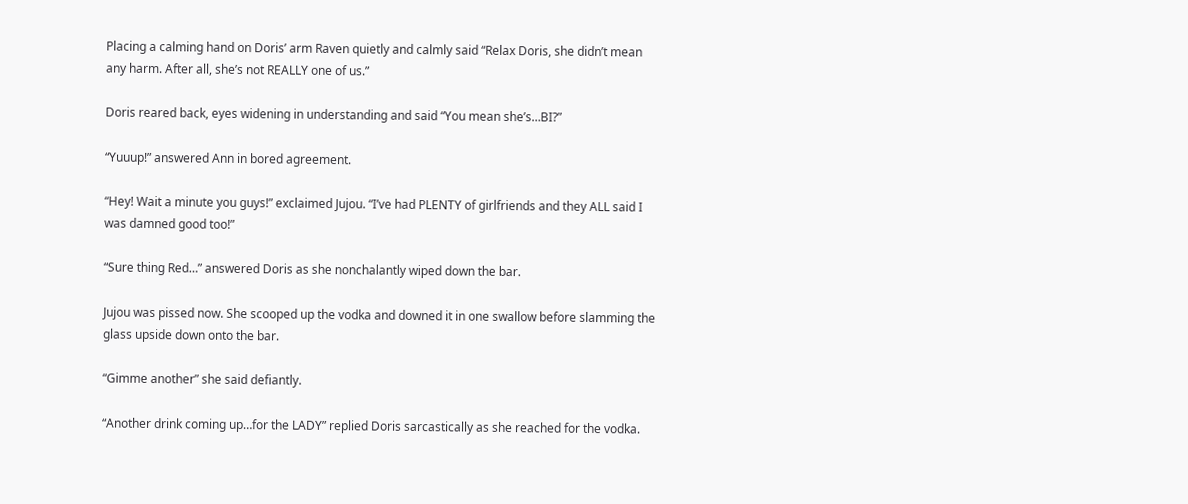Placing a calming hand on Doris’ arm Raven quietly and calmly said “Relax Doris, she didn’t mean any harm. After all, she’s not REALLY one of us.”

Doris reared back, eyes widening in understanding and said “You mean she’s…BI?”

“Yuuup!” answered Ann in bored agreement.

“Hey! Wait a minute you guys!” exclaimed Jujou. “I’ve had PLENTY of girlfriends and they ALL said I was damned good too!”

“Sure thing Red…” answered Doris as she nonchalantly wiped down the bar.

Jujou was pissed now. She scooped up the vodka and downed it in one swallow before slamming the glass upside down onto the bar.

“Gimme another” she said defiantly.

“Another drink coming up…for the LADY” replied Doris sarcastically as she reached for the vodka.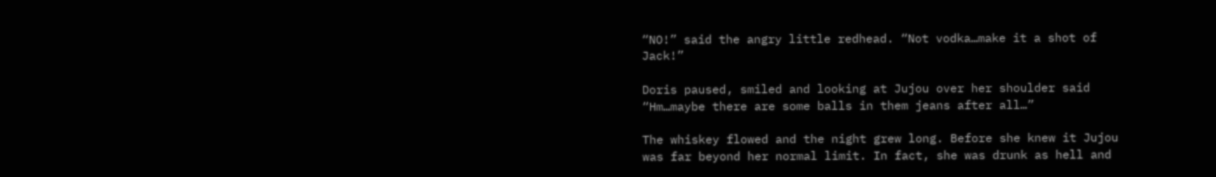“NO!” said the angry little redhead. “Not vodka…make it a shot of Jack!”

Doris paused, smiled and looking at Jujou over her shoulder said “Hm…maybe there are some balls in them jeans after all…”

The whiskey flowed and the night grew long. Before she knew it Jujou was far beyond her normal limit. In fact, she was drunk as hell and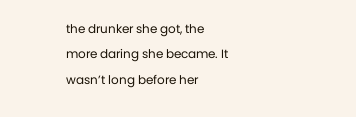the drunker she got, the more daring she became. It wasn’t long before her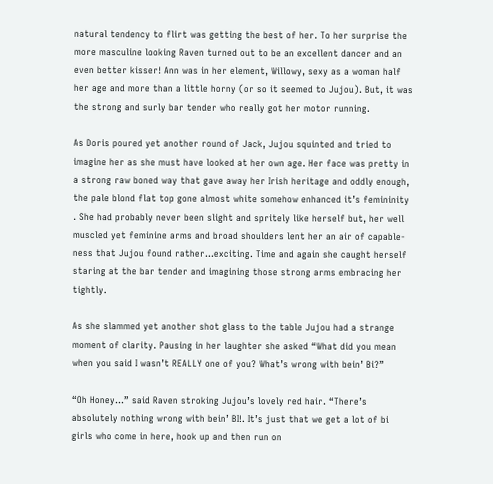natural tendency to flirt was getting the best of her. To her surprise the more masculine looking Raven turned out to be an excellent dancer and an even better kisser! Ann was in her element, Willowy, sexy as a woman half her age and more than a little horny (or so it seemed to Jujou). But, it was the strong and surly bar tender who really got her motor running.

As Doris poured yet another round of Jack, Jujou squinted and tried to imagine her as she must have looked at her own age. Her face was pretty in a strong raw boned way that gave away her Irish heritage and oddly enough, the pale blond flat top gone almost white somehow enhanced it’s femininity . She had probably never been slight and spritely like herself but, her well muscled yet feminine arms and broad shoulders lent her an air of capable-ness that Jujou found rather…exciting. Time and again she caught herself staring at the bar tender and imagining those strong arms embracing her tightly.

As she slammed yet another shot glass to the table Jujou had a strange moment of clarity. Pausing in her laughter she asked “What did you mean when you said I wasn’t REALLY one of you? What’s wrong with bein’ Bi?”

“Oh Honey…” said Raven stroking Jujou’s lovely red hair. “There’s absolutely nothing wrong with bein’ BI!. It’s just that we get a lot of bi girls who come in here, hook up and then run on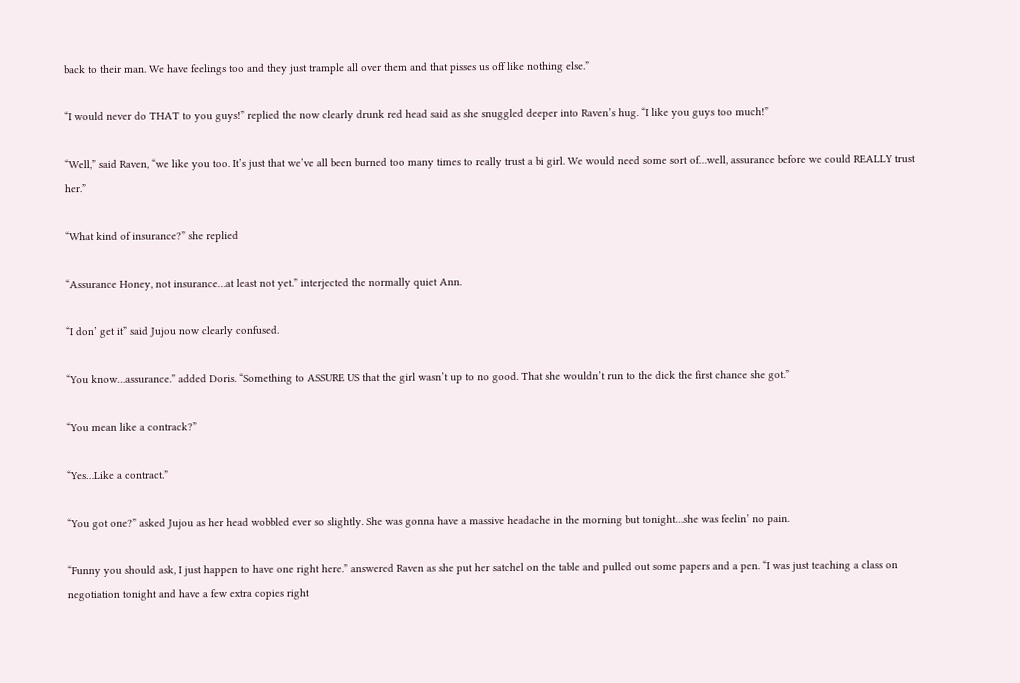back to their man. We have feelings too and they just trample all over them and that pisses us off like nothing else.”

“I would never do THAT to you guys!” replied the now clearly drunk red head said as she snuggled deeper into Raven’s hug. “I like you guys too much!”

“Well,” said Raven, “we like you too. It’s just that we’ve all been burned too many times to really trust a bi girl. We would need some sort of…well, assurance before we could REALLY trust her.”

“What kind of insurance?” she replied

“Assurance Honey, not insurance…at least not yet.” interjected the normally quiet Ann.

“I don’ get it” said Jujou now clearly confused.

“You know…assurance.” added Doris. “Something to ASSURE US that the girl wasn’t up to no good. That she wouldn’t run to the dick the first chance she got.”

“You mean like a contrack?”

“Yes…Like a contract.”

“You got one?” asked Jujou as her head wobbled ever so slightly. She was gonna have a massive headache in the morning but tonight…she was feelin’ no pain.

“Funny you should ask, I just happen to have one right here.” answered Raven as she put her satchel on the table and pulled out some papers and a pen. “I was just teaching a class on negotiation tonight and have a few extra copies right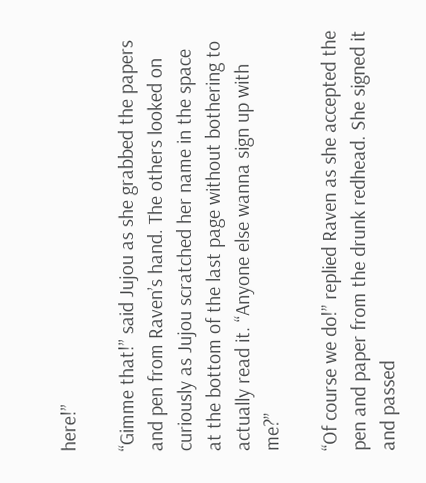here!”

“Gimme that!” said Jujou as she grabbed the papers and pen from Raven’s hand. The others looked on curiously as Jujou scratched her name in the space at the bottom of the last page without bothering to actually read it. “Anyone else wanna sign up with me?”

“Of course we do!” replied Raven as she accepted the pen and paper from the drunk redhead. She signed it and passed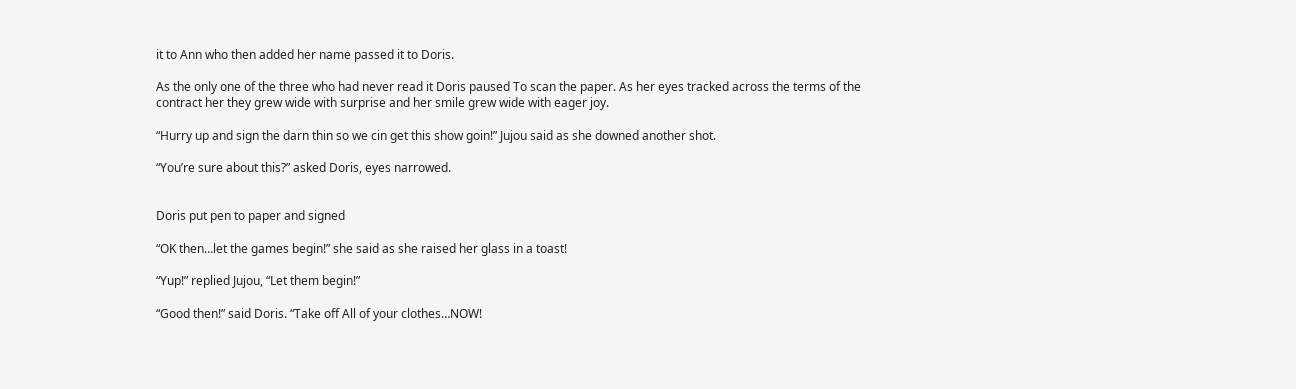it to Ann who then added her name passed it to Doris.

As the only one of the three who had never read it Doris paused To scan the paper. As her eyes tracked across the terms of the contract her they grew wide with surprise and her smile grew wide with eager joy.

“Hurry up and sign the darn thin so we cin get this show goin!” Jujou said as she downed another shot.

“You’re sure about this?” asked Doris, eyes narrowed.


Doris put pen to paper and signed

“OK then…let the games begin!” she said as she raised her glass in a toast!

“Yup!” replied Jujou, “Let them begin!”

“Good then!” said Doris. “Take off All of your clothes…NOW!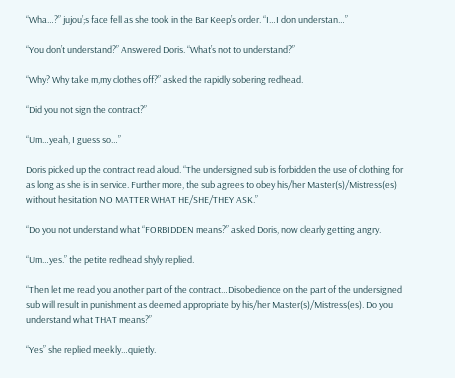“Wha…?” jujou’;s face fell as she took in the Bar Keep’s order. “I…I don understan…”

“You don’t understand?” Answered Doris. “What’s not to understand?”

“Why? Why take m,my clothes off?” asked the rapidly sobering redhead.

“Did you not sign the contract?”

“Um…yeah, I guess so…”

Doris picked up the contract read aloud. “The undersigned sub is forbidden the use of clothing for as long as she is in service. Further more, the sub agrees to obey his/her Master(s)/Mistress(es) without hesitation NO MATTER WHAT HE/SHE/THEY ASK.”

“Do you not understand what “FORBIDDEN means?” asked Doris, now clearly getting angry.

“Um…yes.” the petite redhead shyly replied.

“Then let me read you another part of the contract…Disobedience on the part of the undersigned sub will result in punishment as deemed appropriate by his/her Master(s)/Mistress(es). Do you understand what THAT means?”

“Yes” she replied meekly…quietly.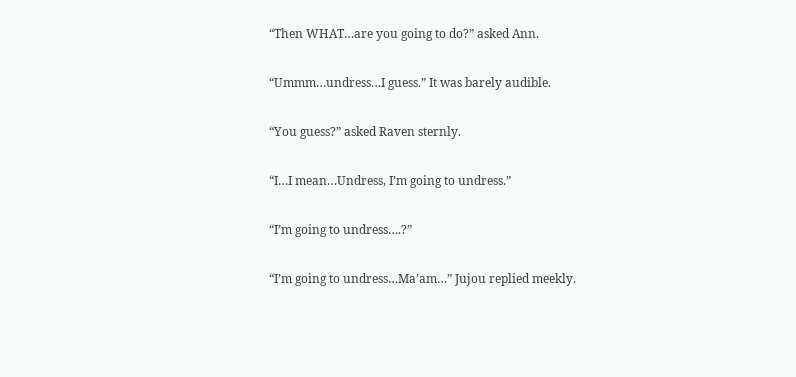“Then WHAT…are you going to do?” asked Ann.

“Ummm…undress…I guess.” It was barely audible.

“You guess?” asked Raven sternly.

“I…I mean…Undress, I’m going to undress.”

“I’m going to undress….?”

“I’m going to undress…Ma’am…” Jujou replied meekly.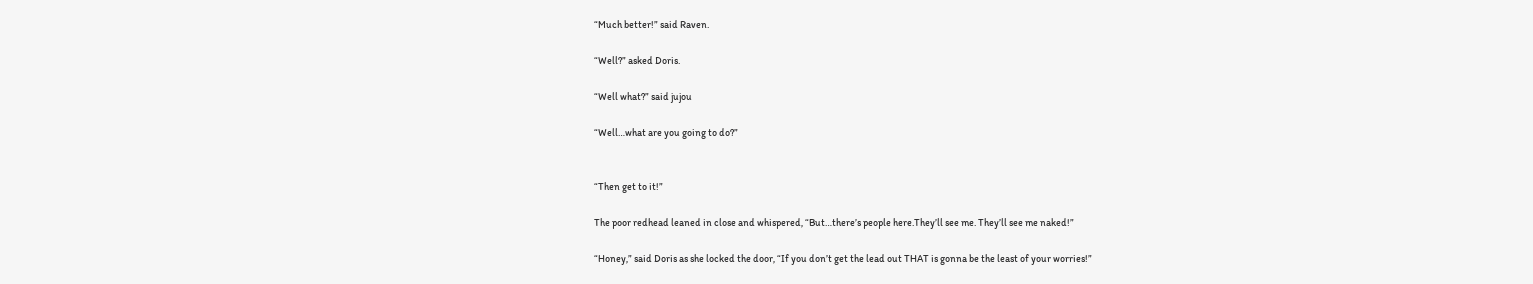“Much better!” said Raven.

“Well?” asked Doris.

“Well what?” said jujou

“Well…what are you going to do?”


“Then get to it!”

The poor redhead leaned in close and whispered, “But…there’s people here.They’ll see me. They’ll see me naked!”

“Honey,” said Doris as she locked the door, “If you don’t get the lead out THAT is gonna be the least of your worries!”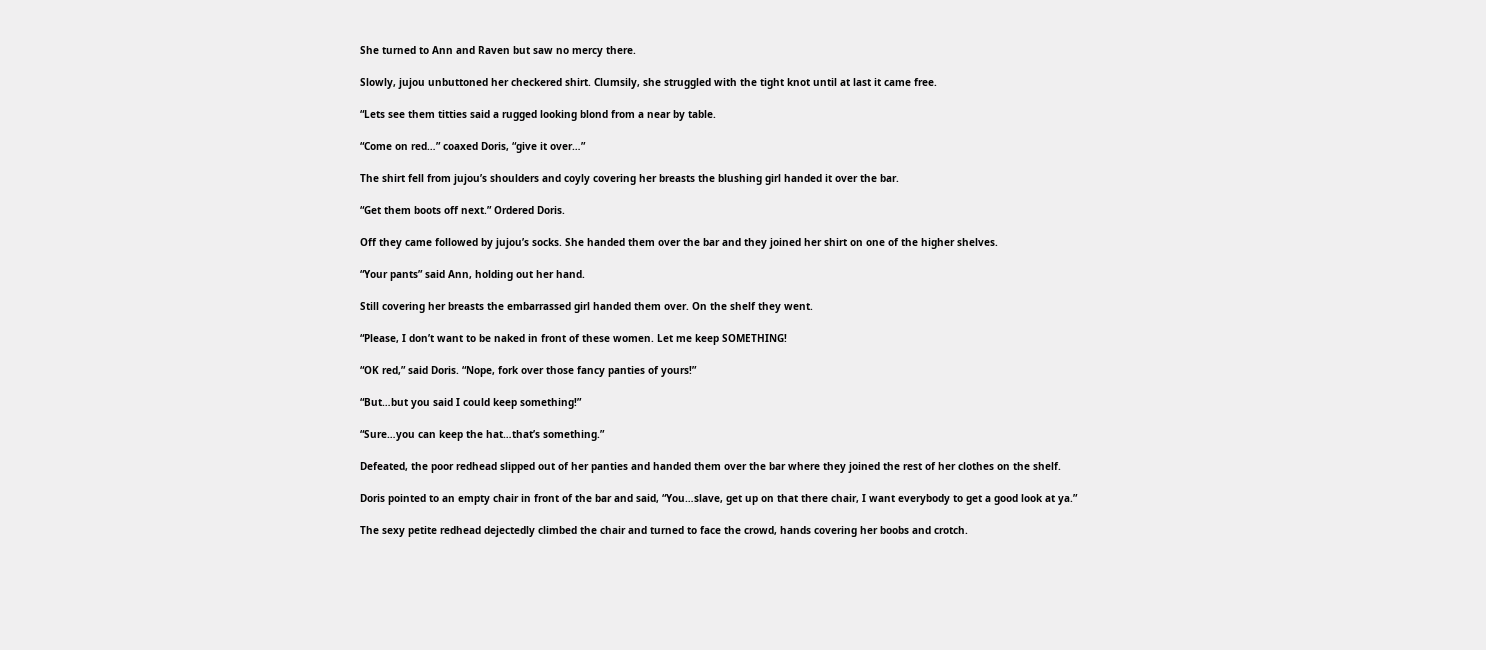She turned to Ann and Raven but saw no mercy there.

Slowly, jujou unbuttoned her checkered shirt. Clumsily, she struggled with the tight knot until at last it came free.

“Lets see them titties said a rugged looking blond from a near by table.

“Come on red…” coaxed Doris, “give it over…”

The shirt fell from jujou’s shoulders and coyly covering her breasts the blushing girl handed it over the bar.

“Get them boots off next.” Ordered Doris.

Off they came followed by jujou’s socks. She handed them over the bar and they joined her shirt on one of the higher shelves.

“Your pants” said Ann, holding out her hand.

Still covering her breasts the embarrassed girl handed them over. On the shelf they went.

“Please, I don’t want to be naked in front of these women. Let me keep SOMETHING!

“OK red,” said Doris. “Nope, fork over those fancy panties of yours!”

“But…but you said I could keep something!”

“Sure…you can keep the hat…that’s something.”

Defeated, the poor redhead slipped out of her panties and handed them over the bar where they joined the rest of her clothes on the shelf.

Doris pointed to an empty chair in front of the bar and said, “You…slave, get up on that there chair, I want everybody to get a good look at ya.”

The sexy petite redhead dejectedly climbed the chair and turned to face the crowd, hands covering her boobs and crotch.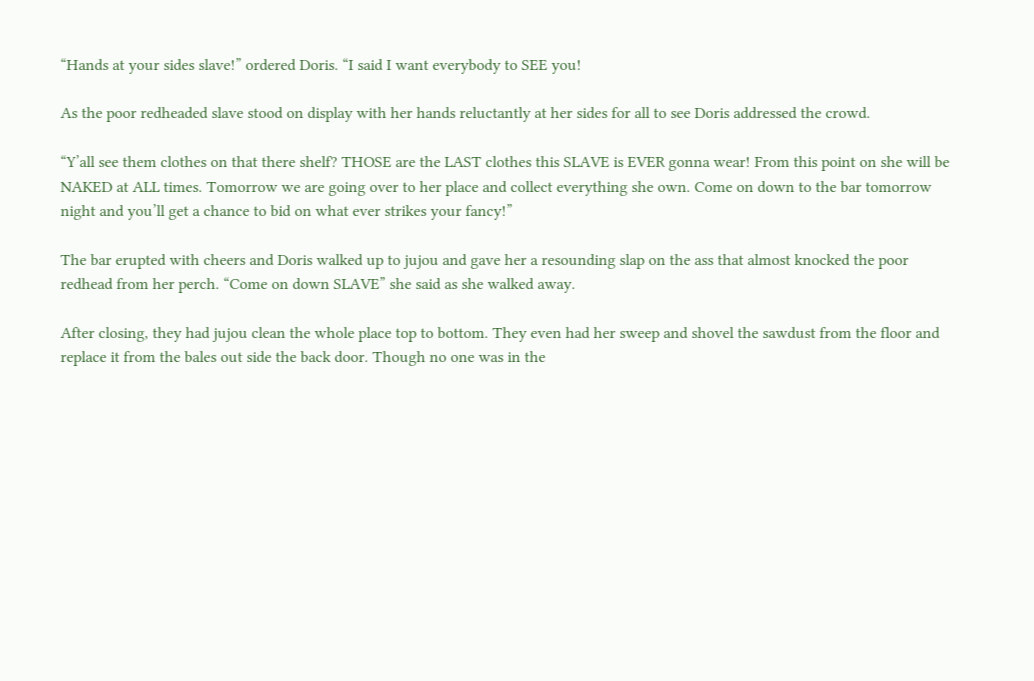“Hands at your sides slave!” ordered Doris. “I said I want everybody to SEE you!

As the poor redheaded slave stood on display with her hands reluctantly at her sides for all to see Doris addressed the crowd.

“Y’all see them clothes on that there shelf? THOSE are the LAST clothes this SLAVE is EVER gonna wear! From this point on she will be NAKED at ALL times. Tomorrow we are going over to her place and collect everything she own. Come on down to the bar tomorrow night and you’ll get a chance to bid on what ever strikes your fancy!”

The bar erupted with cheers and Doris walked up to jujou and gave her a resounding slap on the ass that almost knocked the poor redhead from her perch. “Come on down SLAVE” she said as she walked away.

After closing, they had jujou clean the whole place top to bottom. They even had her sweep and shovel the sawdust from the floor and replace it from the bales out side the back door. Though no one was in the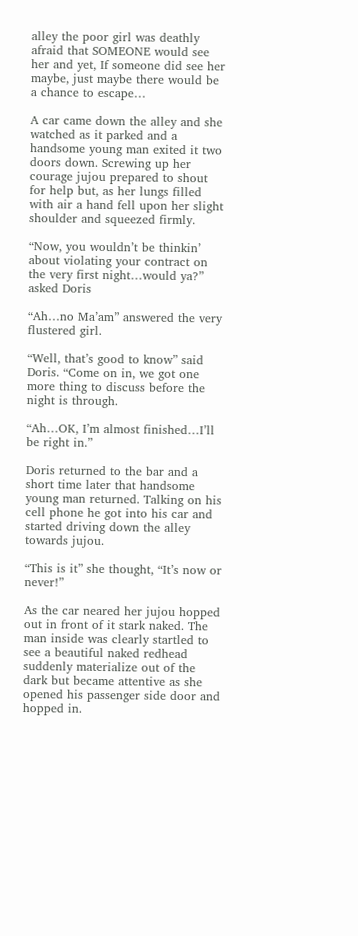alley the poor girl was deathly afraid that SOMEONE would see her and yet, If someone did see her maybe, just maybe there would be a chance to escape…

A car came down the alley and she watched as it parked and a handsome young man exited it two doors down. Screwing up her courage jujou prepared to shout for help but, as her lungs filled with air a hand fell upon her slight shoulder and squeezed firmly.

“Now, you wouldn’t be thinkin’ about violating your contract on the very first night…would ya?” asked Doris

“Ah…no Ma’am” answered the very flustered girl.

“Well, that’s good to know” said Doris. “Come on in, we got one more thing to discuss before the night is through.

“Ah…OK, I’m almost finished…I’ll be right in.”

Doris returned to the bar and a short time later that handsome young man returned. Talking on his cell phone he got into his car and started driving down the alley towards jujou.

“This is it” she thought, “It’s now or never!”

As the car neared her jujou hopped out in front of it stark naked. The man inside was clearly startled to see a beautiful naked redhead suddenly materialize out of the dark but became attentive as she opened his passenger side door and hopped in.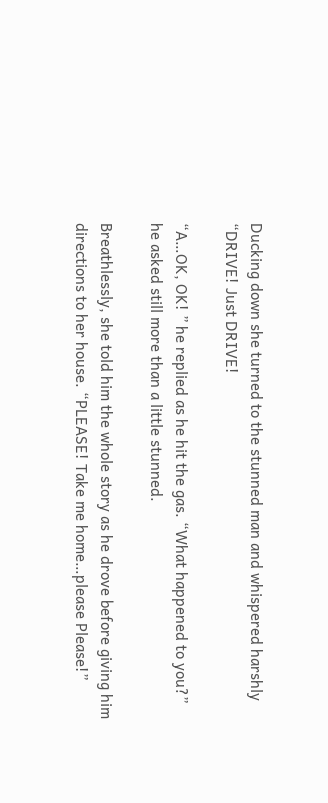Ducking down she turned to the stunned man and whispered harshly “DRIVE! Just DRIVE!

“A…OK, OK! ” he replied as he hit the gas. “What happened to you?” he asked still more than a little stunned.

Breathlessly, she told him the whole story as he drove before giving him directions to her house. “PLEASE! Take me home…please Please!”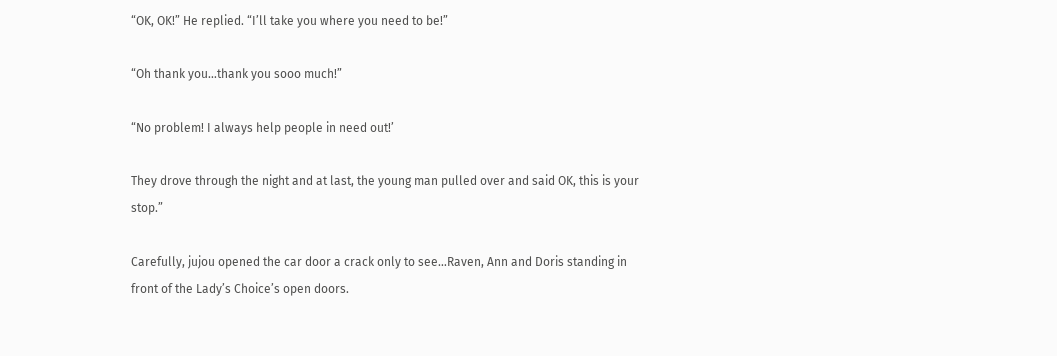“OK, OK!” He replied. “I’ll take you where you need to be!”

“Oh thank you…thank you sooo much!”

“No problem! I always help people in need out!’

They drove through the night and at last, the young man pulled over and said OK, this is your stop.”

Carefully, jujou opened the car door a crack only to see…Raven, Ann and Doris standing in front of the Lady’s Choice’s open doors.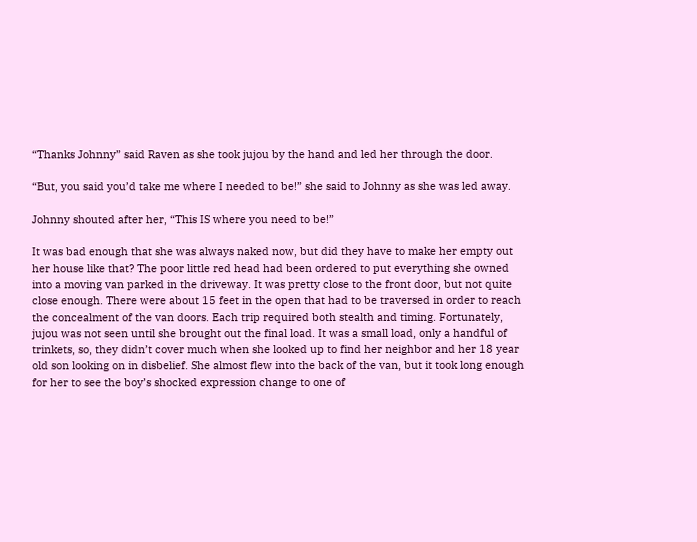“Thanks Johnny” said Raven as she took jujou by the hand and led her through the door.

“But, you said you’d take me where I needed to be!” she said to Johnny as she was led away.

Johnny shouted after her, “This IS where you need to be!”

It was bad enough that she was always naked now, but did they have to make her empty out her house like that? The poor little red head had been ordered to put everything she owned into a moving van parked in the driveway. It was pretty close to the front door, but not quite close enough. There were about 15 feet in the open that had to be traversed in order to reach the concealment of the van doors. Each trip required both stealth and timing. Fortunately, jujou was not seen until she brought out the final load. It was a small load, only a handful of trinkets, so, they didn’t cover much when she looked up to find her neighbor and her 18 year old son looking on in disbelief. She almost flew into the back of the van, but it took long enough for her to see the boy’s shocked expression change to one of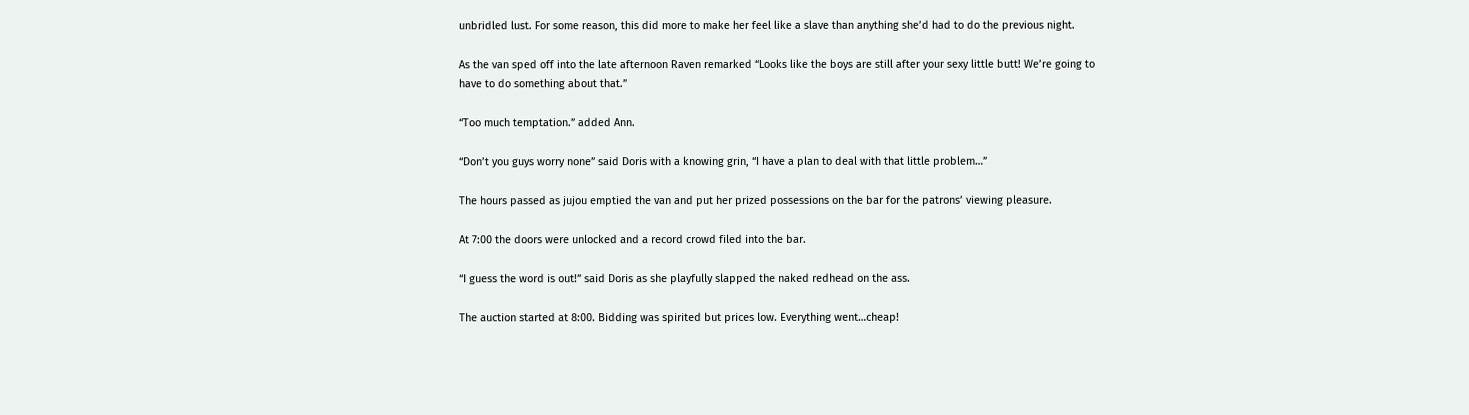unbridled lust. For some reason, this did more to make her feel like a slave than anything she’d had to do the previous night.

As the van sped off into the late afternoon Raven remarked “Looks like the boys are still after your sexy little butt! We’re going to have to do something about that.”

“Too much temptation.” added Ann.

“Don’t you guys worry none” said Doris with a knowing grin, “I have a plan to deal with that little problem…”

The hours passed as jujou emptied the van and put her prized possessions on the bar for the patrons’ viewing pleasure.

At 7:00 the doors were unlocked and a record crowd filed into the bar.

“I guess the word is out!” said Doris as she playfully slapped the naked redhead on the ass.

The auction started at 8:00. Bidding was spirited but prices low. Everything went…cheap!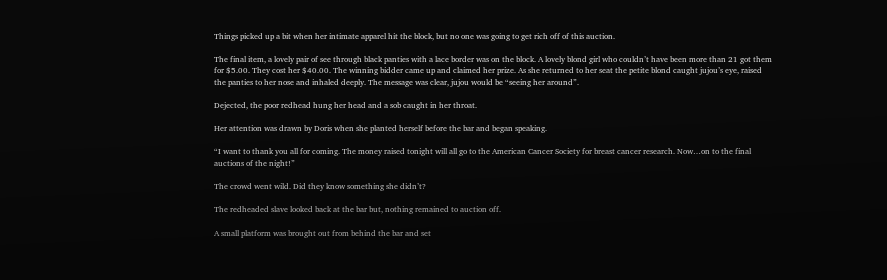Things picked up a bit when her intimate apparel hit the block, but no one was going to get rich off of this auction.

The final item, a lovely pair of see through black panties with a lace border was on the block. A lovely blond girl who couldn’t have been more than 21 got them for $5.00. They cost her $40.00. The winning bidder came up and claimed her prize. As she returned to her seat the petite blond caught jujou’s eye, raised the panties to her nose and inhaled deeply. The message was clear, jujou would be “seeing her around”.

Dejected, the poor redhead hung her head and a sob caught in her throat.

Her attention was drawn by Doris when she planted herself before the bar and began speaking.

“I want to thank you all for coming. The money raised tonight will all go to the American Cancer Society for breast cancer research. Now…on to the final auctions of the night!”

The crowd went wild. Did they know something she didn’t?

The redheaded slave looked back at the bar but, nothing remained to auction off.

A small platform was brought out from behind the bar and set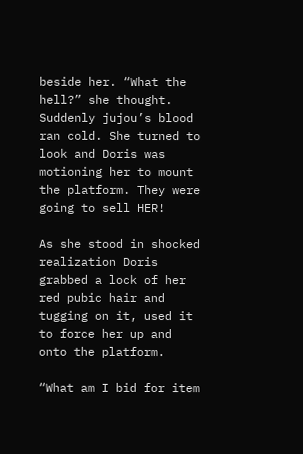beside her. “What the hell?” she thought. Suddenly jujou’s blood ran cold. She turned to look and Doris was motioning her to mount the platform. They were going to sell HER!

As she stood in shocked realization Doris grabbed a lock of her red pubic hair and tugging on it, used it to force her up and onto the platform.

“What am I bid for item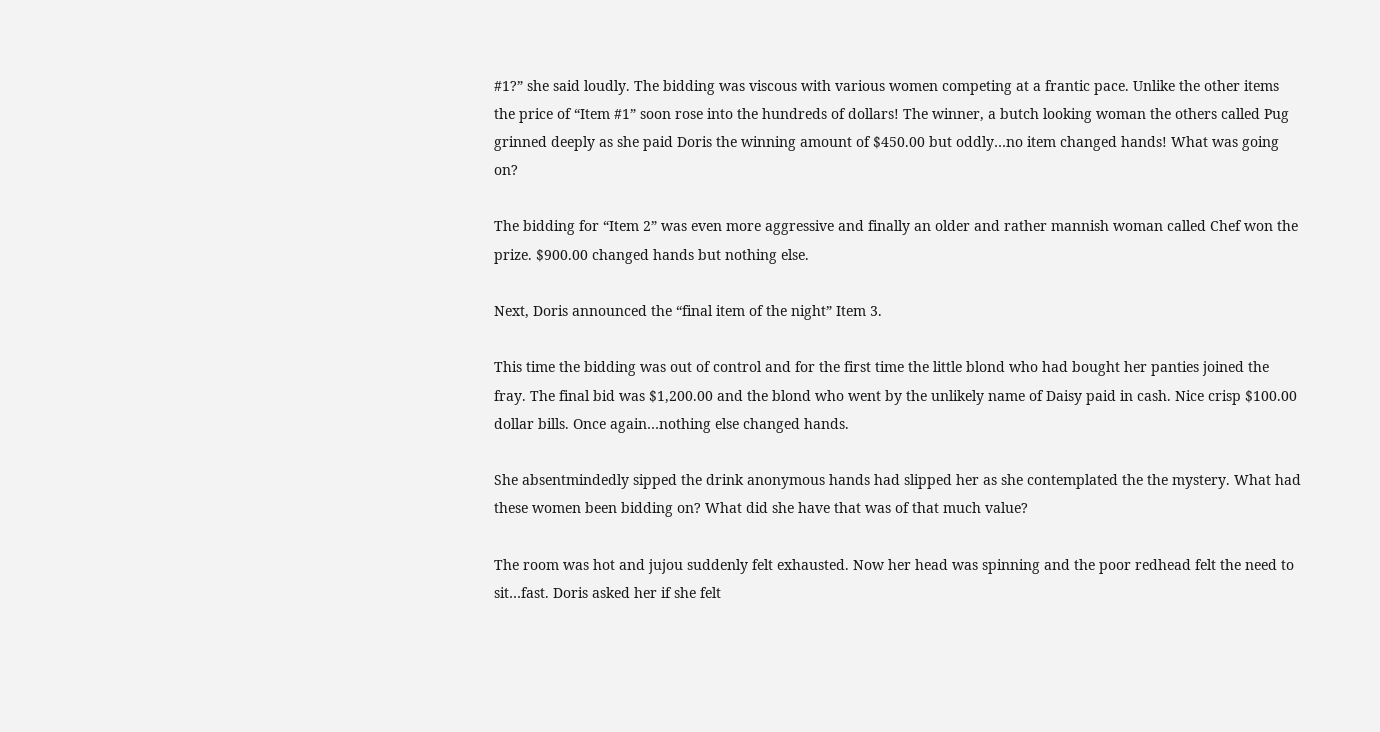#1?” she said loudly. The bidding was viscous with various women competing at a frantic pace. Unlike the other items the price of “Item #1” soon rose into the hundreds of dollars! The winner, a butch looking woman the others called Pug grinned deeply as she paid Doris the winning amount of $450.00 but oddly…no item changed hands! What was going on?

The bidding for “Item 2” was even more aggressive and finally an older and rather mannish woman called Chef won the prize. $900.00 changed hands but nothing else.

Next, Doris announced the “final item of the night” Item 3.

This time the bidding was out of control and for the first time the little blond who had bought her panties joined the fray. The final bid was $1,200.00 and the blond who went by the unlikely name of Daisy paid in cash. Nice crisp $100.00 dollar bills. Once again…nothing else changed hands.

She absentmindedly sipped the drink anonymous hands had slipped her as she contemplated the the mystery. What had these women been bidding on? What did she have that was of that much value?

The room was hot and jujou suddenly felt exhausted. Now her head was spinning and the poor redhead felt the need to sit…fast. Doris asked her if she felt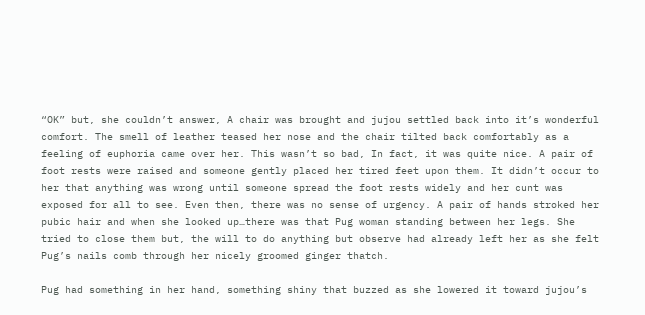“OK” but, she couldn’t answer, A chair was brought and jujou settled back into it’s wonderful comfort. The smell of leather teased her nose and the chair tilted back comfortably as a feeling of euphoria came over her. This wasn’t so bad, In fact, it was quite nice. A pair of foot rests were raised and someone gently placed her tired feet upon them. It didn’t occur to her that anything was wrong until someone spread the foot rests widely and her cunt was exposed for all to see. Even then, there was no sense of urgency. A pair of hands stroked her pubic hair and when she looked up…there was that Pug woman standing between her legs. She tried to close them but, the will to do anything but observe had already left her as she felt Pug’s nails comb through her nicely groomed ginger thatch.

Pug had something in her hand, something shiny that buzzed as she lowered it toward jujou’s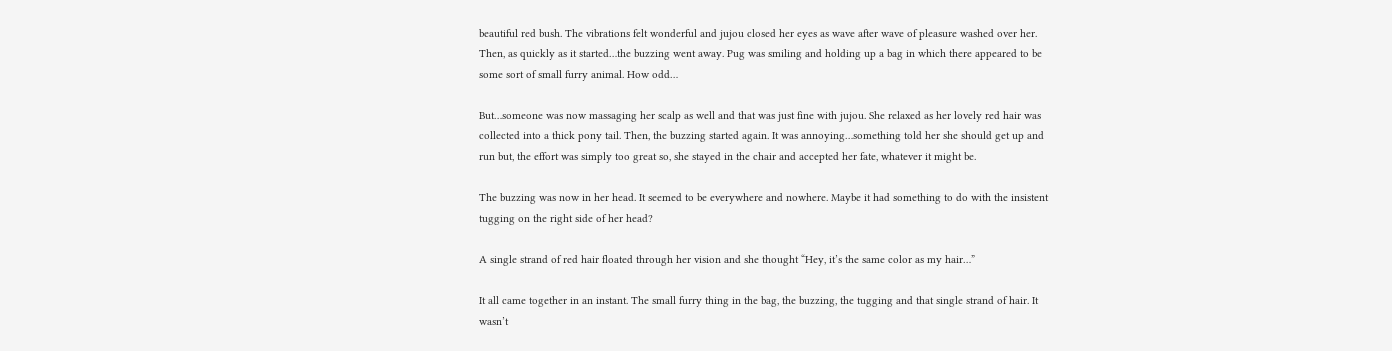beautiful red bush. The vibrations felt wonderful and jujou closed her eyes as wave after wave of pleasure washed over her. Then, as quickly as it started…the buzzing went away. Pug was smiling and holding up a bag in which there appeared to be some sort of small furry animal. How odd…

But…someone was now massaging her scalp as well and that was just fine with jujou. She relaxed as her lovely red hair was collected into a thick pony tail. Then, the buzzing started again. It was annoying…something told her she should get up and run but, the effort was simply too great so, she stayed in the chair and accepted her fate, whatever it might be.

The buzzing was now in her head. It seemed to be everywhere and nowhere. Maybe it had something to do with the insistent tugging on the right side of her head?

A single strand of red hair floated through her vision and she thought “Hey, it’s the same color as my hair…”

It all came together in an instant. The small furry thing in the bag, the buzzing, the tugging and that single strand of hair. It wasn’t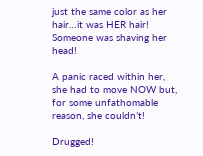just the same color as her hair…it was HER hair! Someone was shaving her head!

A panic raced within her, she had to move NOW but, for some unfathomable reason, she couldn’t!

Drugged!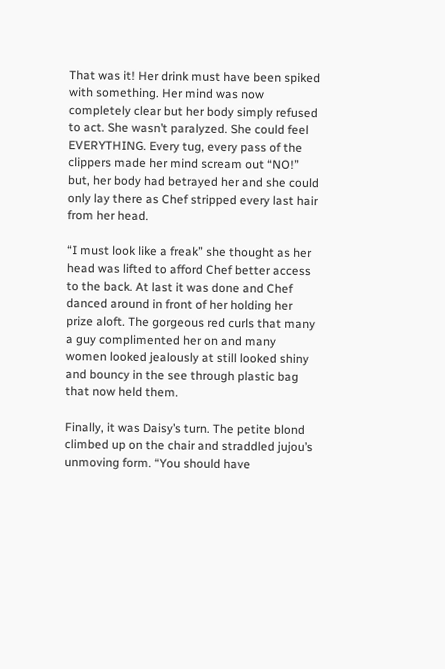That was it! Her drink must have been spiked with something. Her mind was now completely clear but her body simply refused to act. She wasn’t paralyzed. She could feel EVERYTHING. Every tug, every pass of the clippers made her mind scream out “NO!” but, her body had betrayed her and she could only lay there as Chef stripped every last hair from her head.

“I must look like a freak” she thought as her head was lifted to afford Chef better access to the back. At last it was done and Chef danced around in front of her holding her prize aloft. The gorgeous red curls that many a guy complimented her on and many women looked jealously at still looked shiny and bouncy in the see through plastic bag that now held them.

Finally, it was Daisy’s turn. The petite blond climbed up on the chair and straddled jujou’s unmoving form. “You should have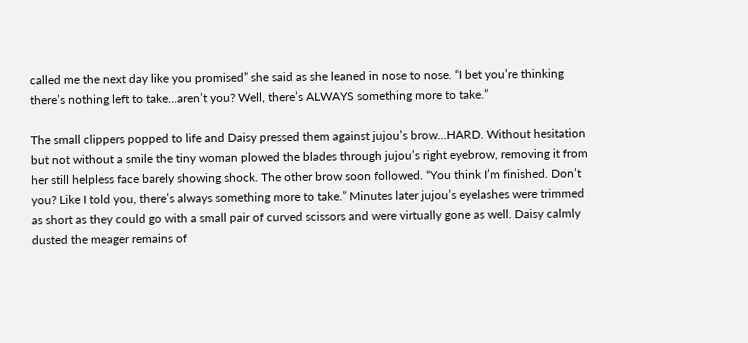called me the next day like you promised” she said as she leaned in nose to nose. “I bet you’re thinking there’s nothing left to take…aren’t you? Well, there’s ALWAYS something more to take.”

The small clippers popped to life and Daisy pressed them against jujou’s brow…HARD. Without hesitation but not without a smile the tiny woman plowed the blades through jujou’s right eyebrow, removing it from her still helpless face barely showing shock. The other brow soon followed. “You think I’m finished. Don’t you? Like I told you, there’s always something more to take.” Minutes later jujou’s eyelashes were trimmed as short as they could go with a small pair of curved scissors and were virtually gone as well. Daisy calmly dusted the meager remains of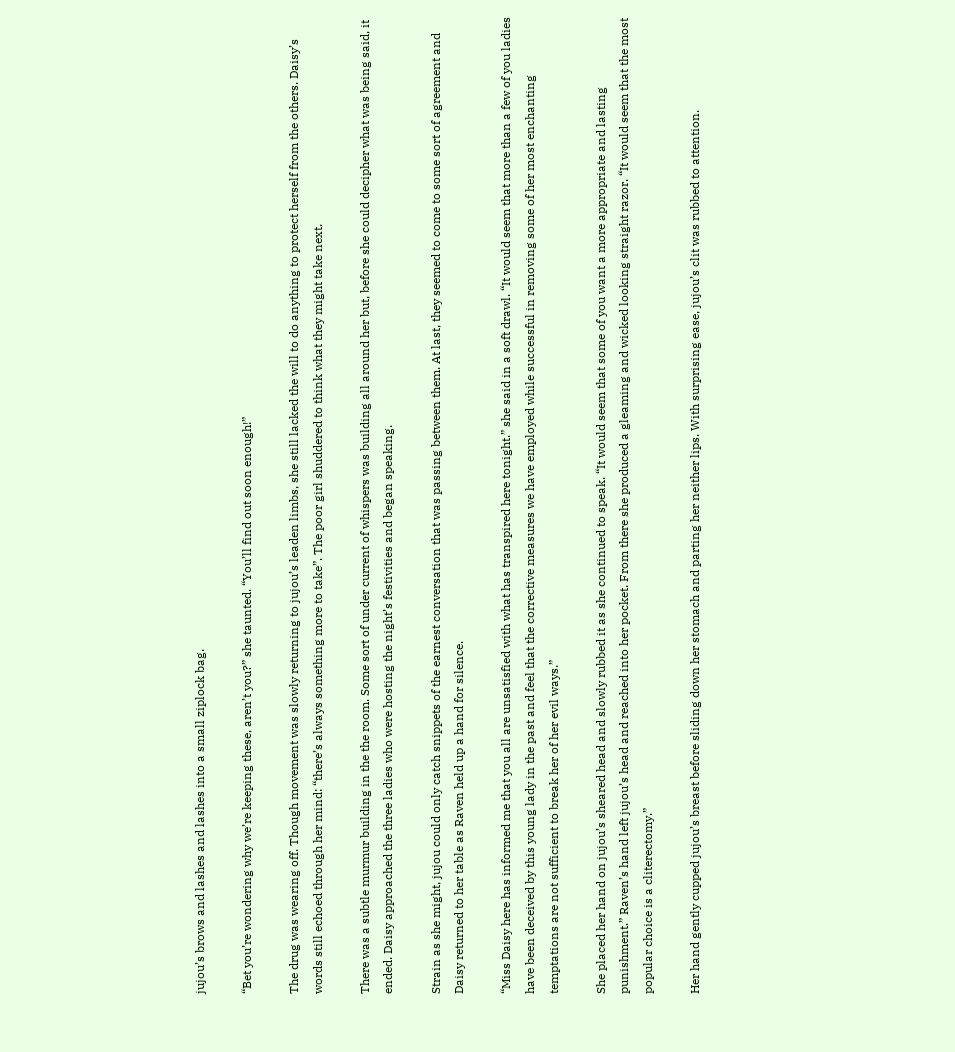jujou’s brows and lashes and lashes into a small ziplock bag.

“Bet you’re wondering why we’re keeping these, aren’t you?” she taunted. “You’ll find out soon enough!”

The drug was wearing off. Though movement was slowly returning to jujou’s leaden limbs, she still lacked the will to do anything to protect herself from the others. Daisy’s words still echoed through her mind: “there’s always something more to take”. The poor girl shuddered to think what they might take next.

There was a subtle murmur building in the the room. Some sort of under current of whispers was building all around her but, before she could decipher what was being said, it ended. Daisy approached the three ladies who were hosting the night’s festivities and began speaking.

Strain as she might, jujou could only catch snippets of the earnest conversation that was passing between them. At last, they seemed to come to some sort of agreement and Daisy returned to her table as Raven held up a hand for silence.

“Miss Daisy here has informed me that you all are unsatisfied with what has transpired here tonight.” she said in a soft drawl. “It would seem that more than a few of you ladies have been deceived by this young lady in the past and feel that the corrective measures we have employed while successful in removing some of her most enchanting temptations are not sufficient to break her of her evil ways.”

She placed her hand on jujou’s sheared head and slowly rubbed it as she continued to speak. “It would seem that some of you want a more appropriate and lasting punishment.” Raven’s hand left jujou’s head and reached into her pocket. From there she produced a gleaming and wicked looking straight razor. “It would seem that the most popular choice is a cliterectomy.”

Her hand gently cupped jujou’s breast before sliding down her stomach and parting her neither lips. With surprising ease, jujou’s clit was rubbed to attention.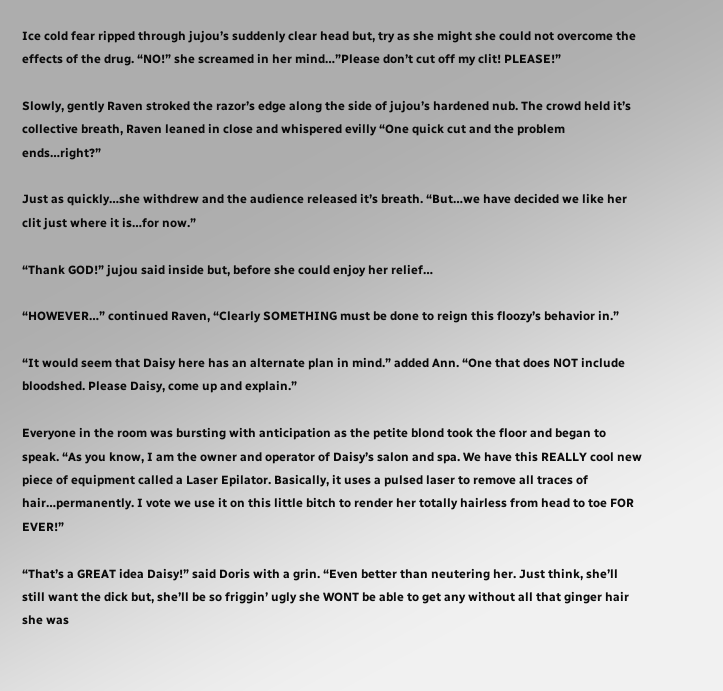Ice cold fear ripped through jujou’s suddenly clear head but, try as she might she could not overcome the effects of the drug. “NO!” she screamed in her mind…”Please don’t cut off my clit! PLEASE!”

Slowly, gently Raven stroked the razor’s edge along the side of jujou’s hardened nub. The crowd held it’s collective breath, Raven leaned in close and whispered evilly “One quick cut and the problem ends…right?”

Just as quickly…she withdrew and the audience released it’s breath. “But…we have decided we like her clit just where it is…for now.”

“Thank GOD!” jujou said inside but, before she could enjoy her relief…

“HOWEVER…” continued Raven, “Clearly SOMETHING must be done to reign this floozy’s behavior in.”

“It would seem that Daisy here has an alternate plan in mind.” added Ann. “One that does NOT include bloodshed. Please Daisy, come up and explain.”

Everyone in the room was bursting with anticipation as the petite blond took the floor and began to speak. “As you know, I am the owner and operator of Daisy’s salon and spa. We have this REALLY cool new piece of equipment called a Laser Epilator. Basically, it uses a pulsed laser to remove all traces of hair…permanently. I vote we use it on this little bitch to render her totally hairless from head to toe FOR EVER!”

“That’s a GREAT idea Daisy!” said Doris with a grin. “Even better than neutering her. Just think, she’ll still want the dick but, she’ll be so friggin’ ugly she WONT be able to get any without all that ginger hair she was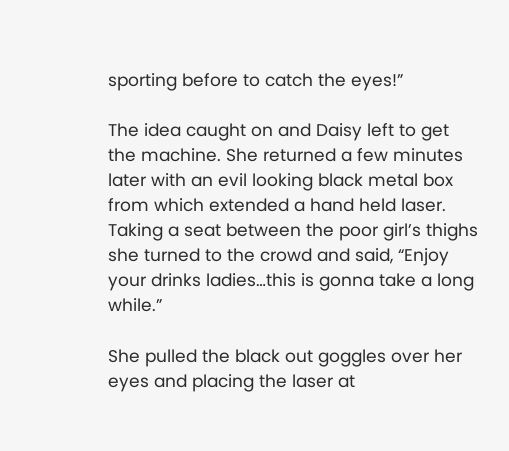sporting before to catch the eyes!”

The idea caught on and Daisy left to get the machine. She returned a few minutes later with an evil looking black metal box from which extended a hand held laser. Taking a seat between the poor girl’s thighs she turned to the crowd and said, “Enjoy your drinks ladies…this is gonna take a long while.”

She pulled the black out goggles over her eyes and placing the laser at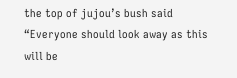the top of jujou’s bush said “Everyone should look away as this will be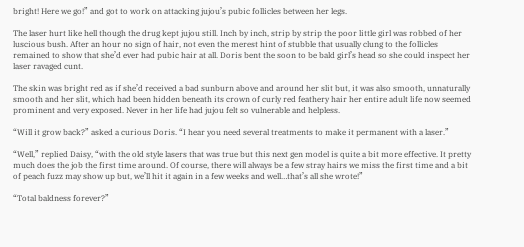bright! Here we go!” and got to work on attacking jujou’s pubic follicles between her legs.

The laser hurt like hell though the drug kept jujou still. Inch by inch, strip by strip the poor little girl was robbed of her luscious bush. After an hour no sign of hair, not even the merest hint of stubble that usually clung to the follicles remained to show that she’d ever had pubic hair at all. Doris bent the soon to be bald girl’s head so she could inspect her laser ravaged cunt.

The skin was bright red as if she’d received a bad sunburn above and around her slit but, it was also smooth, unnaturally smooth and her slit, which had been hidden beneath its crown of curly red feathery hair her entire adult life now seemed prominent and very exposed. Never in her life had jujou felt so vulnerable and helpless.

“Will it grow back?” asked a curious Doris. “I hear you need several treatments to make it permanent with a laser.”

“Well,” replied Daisy, “with the old style lasers that was true but this next gen model is quite a bit more effective. It pretty much does the job the first time around. Of course, there will always be a few stray hairs we miss the first time and a bit of peach fuzz may show up but, we’ll hit it again in a few weeks and well…that’s all she wrote!”

“Total baldness forever?”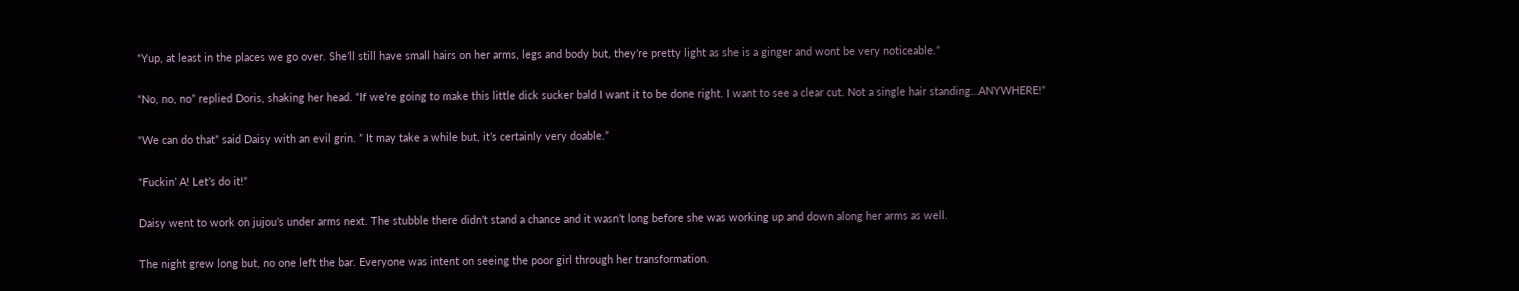“Yup, at least in the places we go over. She’ll still have small hairs on her arms, legs and body but, they’re pretty light as she is a ginger and wont be very noticeable.”

“No, no, no” replied Doris, shaking her head. “If we’re going to make this little dick sucker bald I want it to be done right. I want to see a clear cut. Not a single hair standing…ANYWHERE!”

“We can do that” said Daisy with an evil grin. ” It may take a while but, it’s certainly very doable.”

“Fuckin’ A! Let’s do it!”

Daisy went to work on jujou’s under arms next. The stubble there didn’t stand a chance and it wasn’t long before she was working up and down along her arms as well.

The night grew long but, no one left the bar. Everyone was intent on seeing the poor girl through her transformation.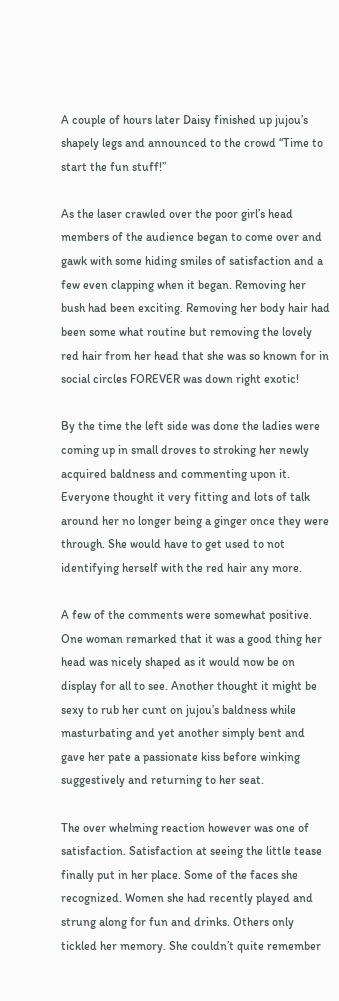A couple of hours later Daisy finished up jujou’s shapely legs and announced to the crowd “Time to start the fun stuff!”

As the laser crawled over the poor girl’s head members of the audience began to come over and gawk with some hiding smiles of satisfaction and a few even clapping when it began. Removing her bush had been exciting. Removing her body hair had been some what routine but removing the lovely red hair from her head that she was so known for in social circles FOREVER was down right exotic!

By the time the left side was done the ladies were coming up in small droves to stroking her newly acquired baldness and commenting upon it. Everyone thought it very fitting and lots of talk around her no longer being a ginger once they were through. She would have to get used to not identifying herself with the red hair any more.

A few of the comments were somewhat positive. One woman remarked that it was a good thing her head was nicely shaped as it would now be on display for all to see. Another thought it might be sexy to rub her cunt on jujou’s baldness while masturbating and yet another simply bent and gave her pate a passionate kiss before winking suggestively and returning to her seat.

The over whelming reaction however was one of satisfaction. Satisfaction at seeing the little tease finally put in her place. Some of the faces she recognized. Women she had recently played and strung along for fun and drinks. Others only tickled her memory. She couldn’t quite remember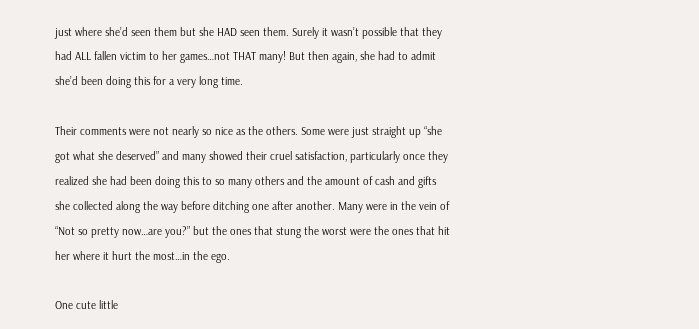just where she’d seen them but she HAD seen them. Surely it wasn’t possible that they had ALL fallen victim to her games…not THAT many! But then again, she had to admit she’d been doing this for a very long time.

Their comments were not nearly so nice as the others. Some were just straight up “she got what she deserved” and many showed their cruel satisfaction, particularly once they realized she had been doing this to so many others and the amount of cash and gifts she collected along the way before ditching one after another. Many were in the vein of “Not so pretty now…are you?” but the ones that stung the worst were the ones that hit her where it hurt the most…in the ego.

One cute little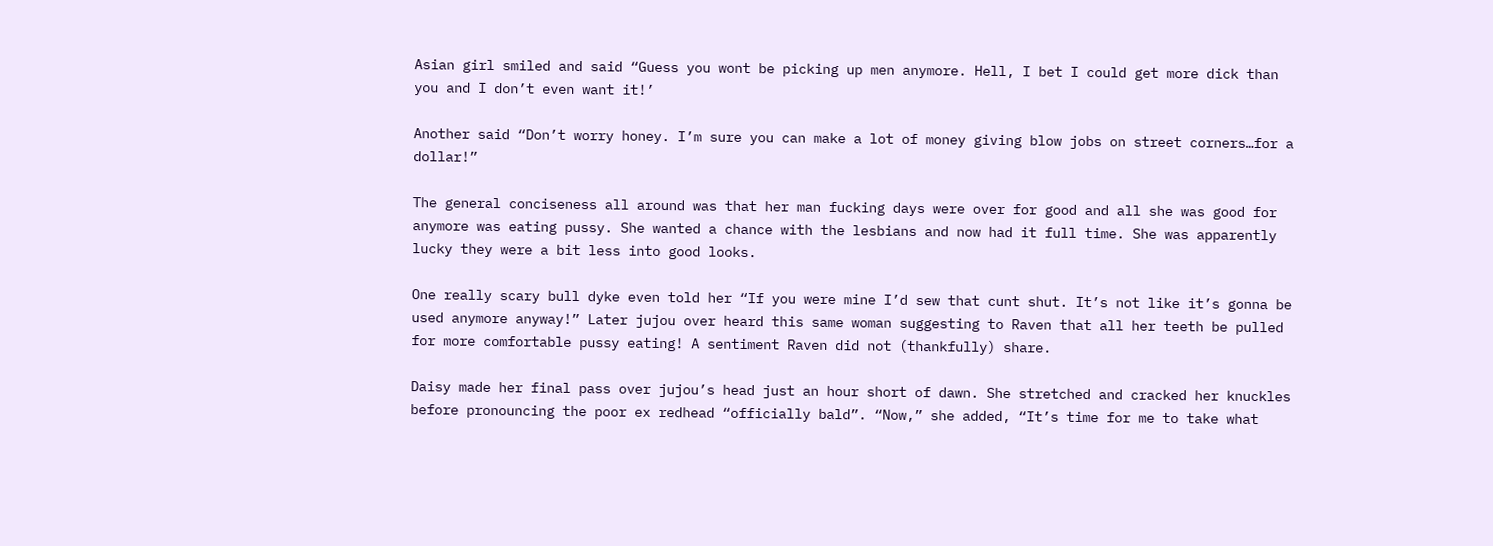Asian girl smiled and said “Guess you wont be picking up men anymore. Hell, I bet I could get more dick than you and I don’t even want it!’

Another said “Don’t worry honey. I’m sure you can make a lot of money giving blow jobs on street corners…for a dollar!”

The general conciseness all around was that her man fucking days were over for good and all she was good for anymore was eating pussy. She wanted a chance with the lesbians and now had it full time. She was apparently lucky they were a bit less into good looks.

One really scary bull dyke even told her “If you were mine I’d sew that cunt shut. It’s not like it’s gonna be used anymore anyway!” Later jujou over heard this same woman suggesting to Raven that all her teeth be pulled for more comfortable pussy eating! A sentiment Raven did not (thankfully) share.

Daisy made her final pass over jujou’s head just an hour short of dawn. She stretched and cracked her knuckles before pronouncing the poor ex redhead “officially bald”. “Now,” she added, “It’s time for me to take what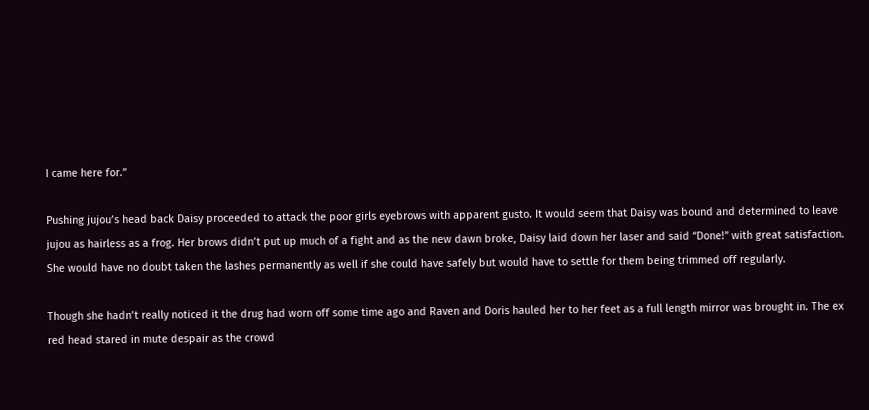I came here for.”

Pushing jujou’s head back Daisy proceeded to attack the poor girls eyebrows with apparent gusto. It would seem that Daisy was bound and determined to leave jujou as hairless as a frog. Her brows didn’t put up much of a fight and as the new dawn broke, Daisy laid down her laser and said “Done!” with great satisfaction. She would have no doubt taken the lashes permanently as well if she could have safely but would have to settle for them being trimmed off regularly.

Though she hadn’t really noticed it the drug had worn off some time ago and Raven and Doris hauled her to her feet as a full length mirror was brought in. The ex red head stared in mute despair as the crowd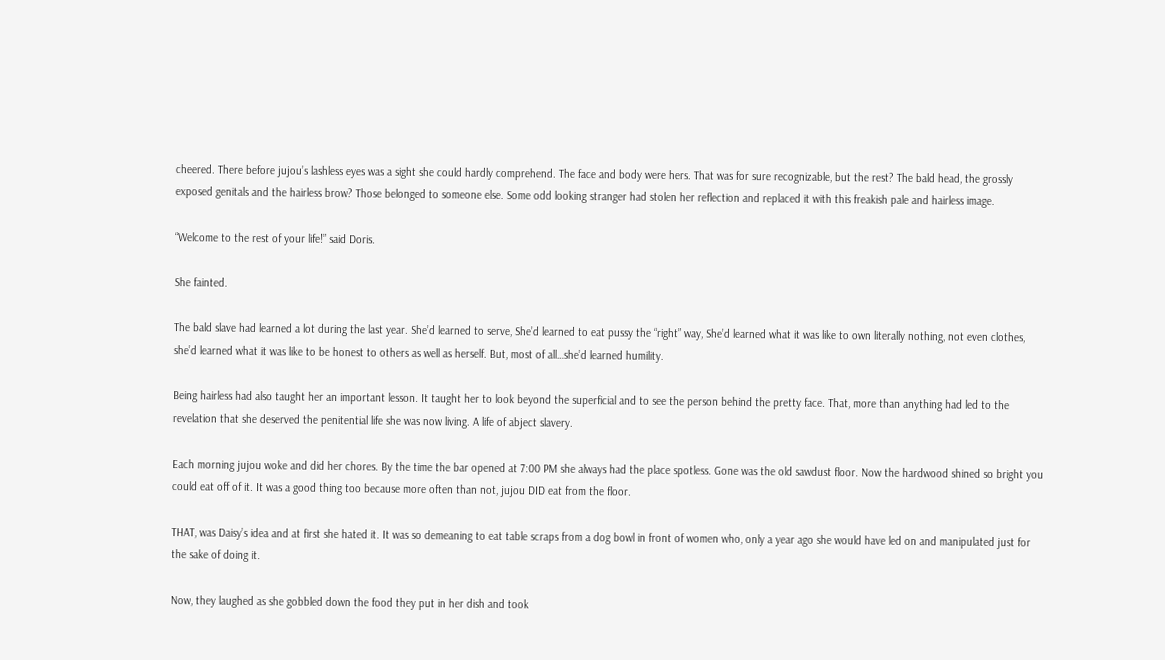cheered. There before jujou’s lashless eyes was a sight she could hardly comprehend. The face and body were hers. That was for sure recognizable, but the rest? The bald head, the grossly exposed genitals and the hairless brow? Those belonged to someone else. Some odd looking stranger had stolen her reflection and replaced it with this freakish pale and hairless image.

“Welcome to the rest of your life!” said Doris.

She fainted.

The bald slave had learned a lot during the last year. She’d learned to serve, She’d learned to eat pussy the “right” way, She’d learned what it was like to own literally nothing, not even clothes, she’d learned what it was like to be honest to others as well as herself. But, most of all…she’d learned humility.

Being hairless had also taught her an important lesson. It taught her to look beyond the superficial and to see the person behind the pretty face. That, more than anything had led to the revelation that she deserved the penitential life she was now living. A life of abject slavery.

Each morning jujou woke and did her chores. By the time the bar opened at 7:00 PM she always had the place spotless. Gone was the old sawdust floor. Now the hardwood shined so bright you could eat off of it. It was a good thing too because more often than not, jujou DID eat from the floor.

THAT, was Daisy’s idea and at first she hated it. It was so demeaning to eat table scraps from a dog bowl in front of women who, only a year ago she would have led on and manipulated just for the sake of doing it.

Now, they laughed as she gobbled down the food they put in her dish and took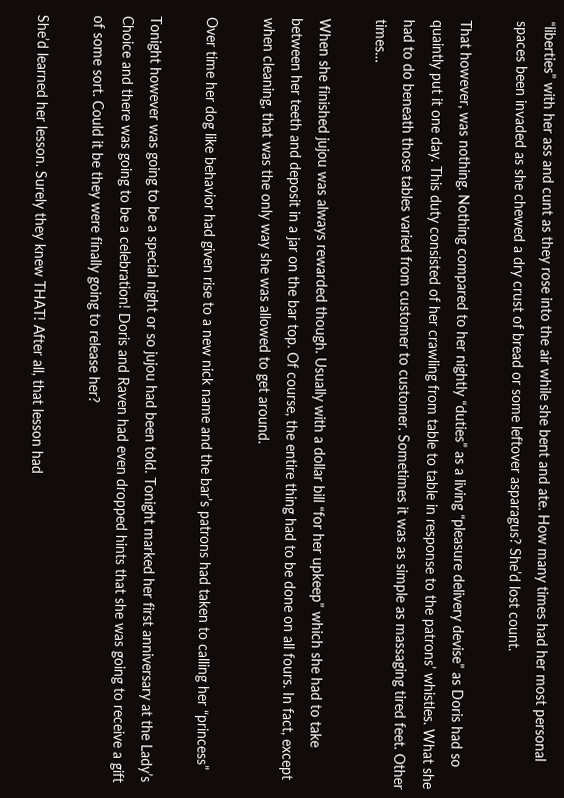“liberties” with her ass and cunt as they rose into the air while she bent and ate. How many times had her most personal spaces been invaded as she chewed a dry crust of bread or some leftover asparagus? She’d lost count.

That however, was nothing. Nothing compared to her nightly “duties” as a living “pleasure delivery devise” as Doris had so quaintly put it one day. This duty consisted of her crawling from table to table in response to the patrons’ whistles. What she had to do beneath those tables varied from customer to customer. Sometimes it was as simple as massaging tired feet. Other times…

When she finished jujou was always rewarded though. Usually with a dollar bill “for her upkeep” which she had to take between her teeth and deposit in a jar on the bar top. Of course, the entire thing had to be done on all fours. In fact, except when cleaning, that was the only way she was allowed to get around.

Over time her dog like behavior had given rise to a new nick name and the bar’s patrons had taken to calling her “princess”

Tonight however was going to be a special night or so jujou had been told. Tonight marked her first anniversary at the Lady’s Choice and there was going to be a celebration! Doris and Raven had even dropped hints that she was going to receive a gift of some sort. Could it be they were finally going to release her?

She’d learned her lesson. Surely they knew THAT! After all, that lesson had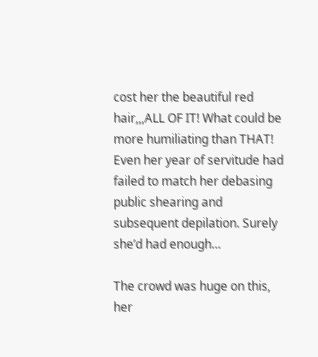cost her the beautiful red hair,,,ALL OF IT! What could be more humiliating than THAT! Even her year of servitude had failed to match her debasing public shearing and subsequent depilation. Surely she’d had enough…

The crowd was huge on this, her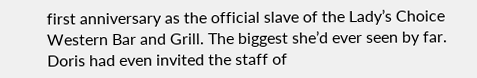first anniversary as the official slave of the Lady’s Choice Western Bar and Grill. The biggest she’d ever seen by far. Doris had even invited the staff of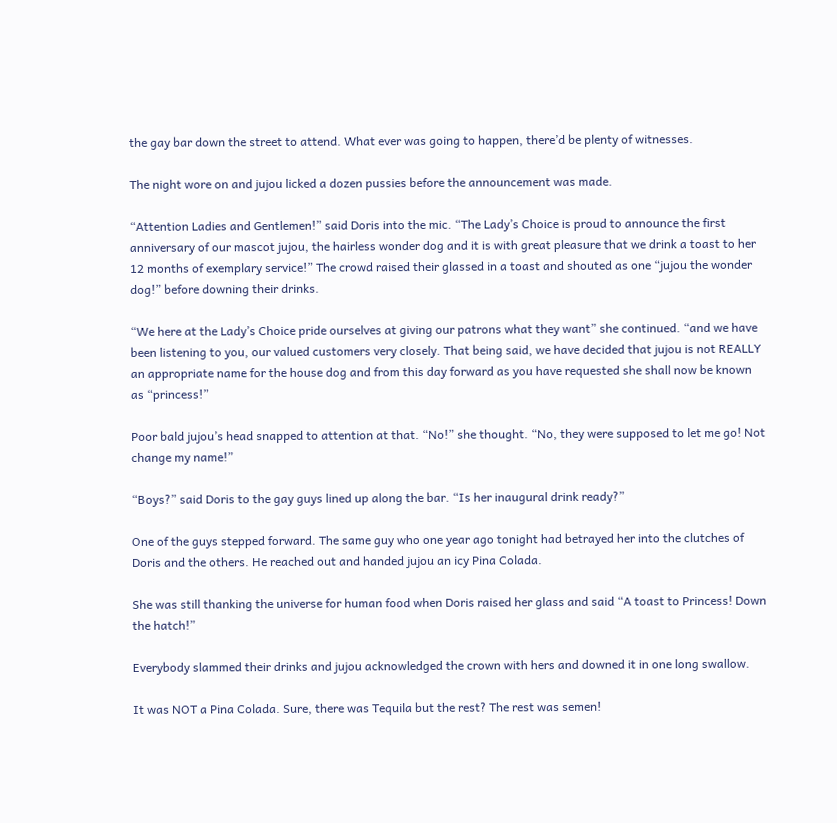the gay bar down the street to attend. What ever was going to happen, there’d be plenty of witnesses.

The night wore on and jujou licked a dozen pussies before the announcement was made.

“Attention Ladies and Gentlemen!” said Doris into the mic. “The Lady’s Choice is proud to announce the first anniversary of our mascot jujou, the hairless wonder dog and it is with great pleasure that we drink a toast to her 12 months of exemplary service!” The crowd raised their glassed in a toast and shouted as one “jujou the wonder dog!” before downing their drinks.

“We here at the Lady’s Choice pride ourselves at giving our patrons what they want” she continued. “and we have been listening to you, our valued customers very closely. That being said, we have decided that jujou is not REALLY an appropriate name for the house dog and from this day forward as you have requested she shall now be known as “princess!”

Poor bald jujou’s head snapped to attention at that. “No!” she thought. “No, they were supposed to let me go! Not change my name!”

“Boys?” said Doris to the gay guys lined up along the bar. “Is her inaugural drink ready?”

One of the guys stepped forward. The same guy who one year ago tonight had betrayed her into the clutches of Doris and the others. He reached out and handed jujou an icy Pina Colada.

She was still thanking the universe for human food when Doris raised her glass and said “A toast to Princess! Down the hatch!”

Everybody slammed their drinks and jujou acknowledged the crown with hers and downed it in one long swallow.

It was NOT a Pina Colada. Sure, there was Tequila but the rest? The rest was semen!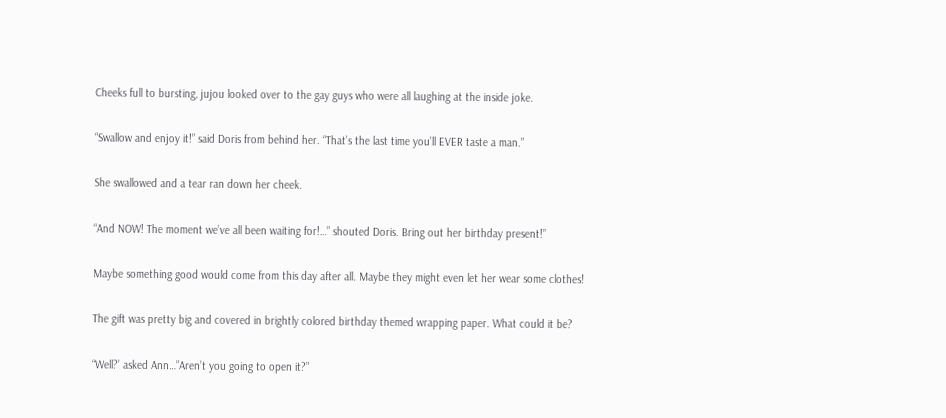Cheeks full to bursting, jujou looked over to the gay guys who were all laughing at the inside joke.

“Swallow and enjoy it!” said Doris from behind her. “That’s the last time you’ll EVER taste a man.”

She swallowed and a tear ran down her cheek.

“And NOW! The moment we’ve all been waiting for!…” shouted Doris. Bring out her birthday present!”

Maybe something good would come from this day after all. Maybe they might even let her wear some clothes!

The gift was pretty big and covered in brightly colored birthday themed wrapping paper. What could it be?

“Well?’ asked Ann…”Aren’t you going to open it?”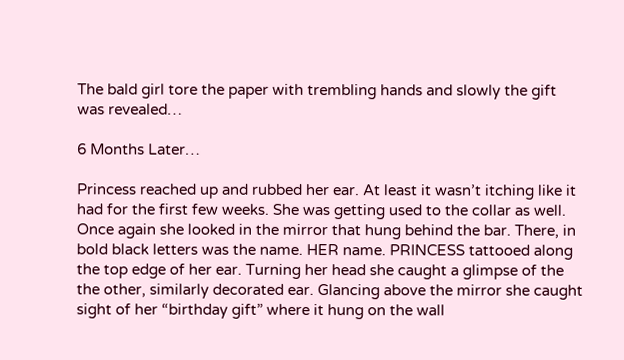The bald girl tore the paper with trembling hands and slowly the gift was revealed…

6 Months Later…

Princess reached up and rubbed her ear. At least it wasn’t itching like it had for the first few weeks. She was getting used to the collar as well. Once again she looked in the mirror that hung behind the bar. There, in bold black letters was the name. HER name. PRINCESS tattooed along the top edge of her ear. Turning her head she caught a glimpse of the the other, similarly decorated ear. Glancing above the mirror she caught sight of her “birthday gift” where it hung on the wall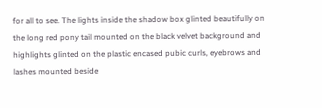for all to see. The lights inside the shadow box glinted beautifully on the long red pony tail mounted on the black velvet background and highlights glinted on the plastic encased pubic curls, eyebrows and lashes mounted beside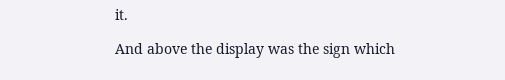it.

And above the display was the sign which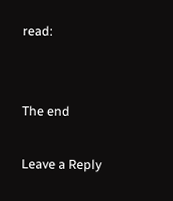read:


The end

Leave a Reply